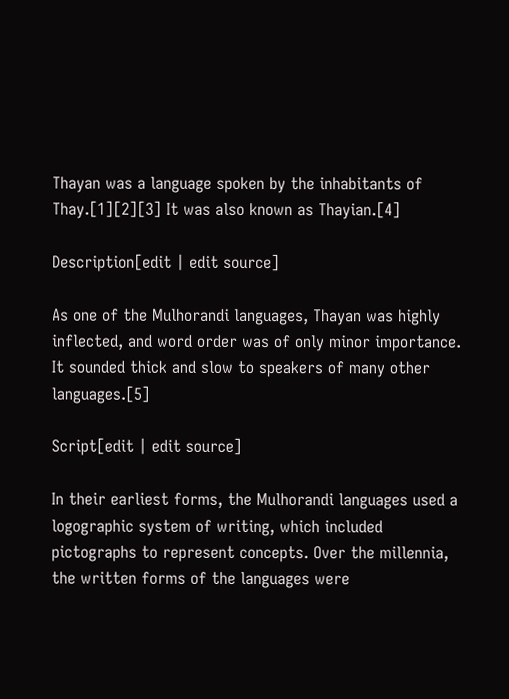Thayan was a language spoken by the inhabitants of Thay.[1][2][3] It was also known as Thayian.[4]

Description[edit | edit source]

As one of the Mulhorandi languages, Thayan was highly inflected, and word order was of only minor importance. It sounded thick and slow to speakers of many other languages.[5]

Script[edit | edit source]

In their earliest forms, the Mulhorandi languages used a logographic system of writing, which included pictographs to represent concepts. Over the millennia, the written forms of the languages were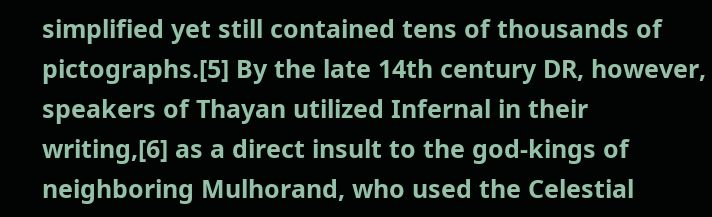simplified yet still contained tens of thousands of pictographs.[5] By the late 14th century DR, however, speakers of Thayan utilized Infernal in their writing,[6] as a direct insult to the god-kings of neighboring Mulhorand, who used the Celestial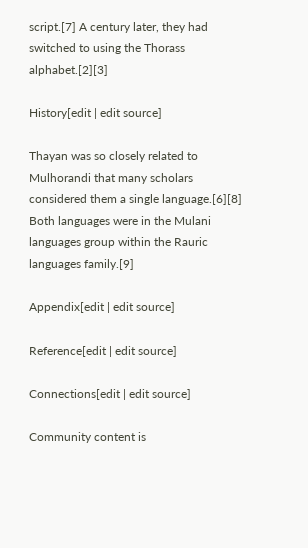script.[7] A century later, they had switched to using the Thorass alphabet.[2][3]

History[edit | edit source]

Thayan was so closely related to Mulhorandi that many scholars considered them a single language.[6][8] Both languages were in the Mulani languages group within the Rauric languages family.[9]

Appendix[edit | edit source]

Reference[edit | edit source]

Connections[edit | edit source]

Community content is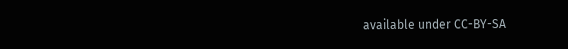available under CC-BY-SA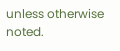unless otherwise noted.